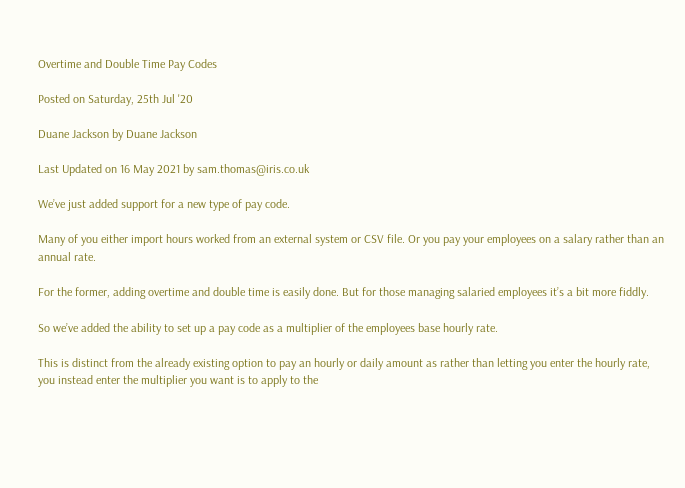Overtime and Double Time Pay Codes

Posted on Saturday, 25th Jul '20

Duane Jackson by Duane Jackson

Last Updated on 16 May 2021 by sam.thomas@iris.co.uk

We’ve just added support for a new type of pay code.

Many of you either import hours worked from an external system or CSV file. Or you pay your employees on a salary rather than an annual rate.

For the former, adding overtime and double time is easily done. But for those managing salaried employees it’s a bit more fiddly.

So we’ve added the ability to set up a pay code as a multiplier of the employees base hourly rate.

This is distinct from the already existing option to pay an hourly or daily amount as rather than letting you enter the hourly rate, you instead enter the multiplier you want is to apply to the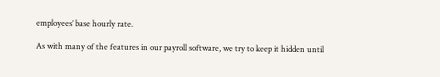employees’ base hourly rate.

As with many of the features in our payroll software, we try to keep it hidden until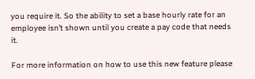you require it. So the ability to set a base hourly rate for an employee isn’t shown until you create a pay code that needs it.

For more information on how to use this new feature please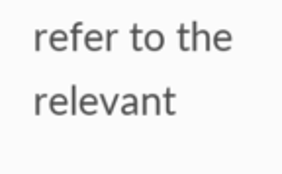refer to the relevant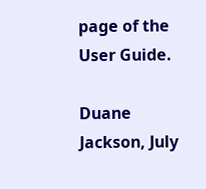page of the User Guide.

Duane Jackson, July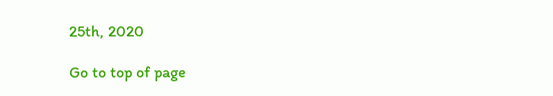25th, 2020

Go to top of page